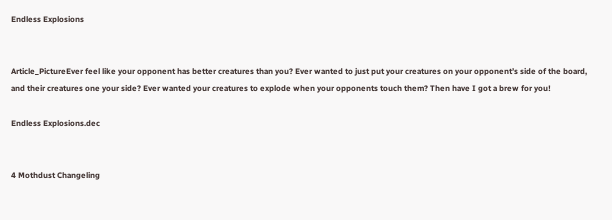Endless Explosions


Article_PictureEver feel like your opponent has better creatures than you? Ever wanted to just put your creatures on your opponent’s side of the board, and their creatures one your side? Ever wanted your creatures to explode when your opponents touch them? Then have I got a brew for you!

Endless Explosions.dec


4 Mothdust Changeling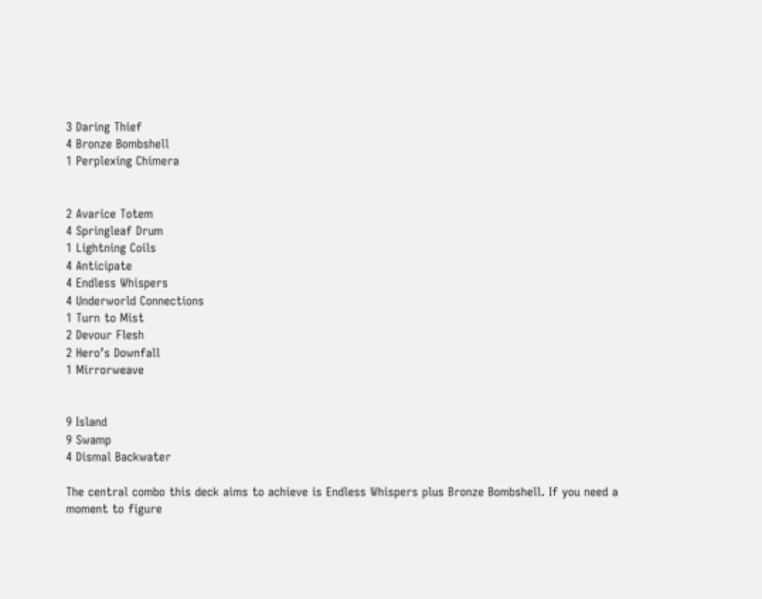3 Daring Thief
4 Bronze Bombshell
1 Perplexing Chimera


2 Avarice Totem
4 Springleaf Drum
1 Lightning Coils
4 Anticipate
4 Endless Whispers
4 Underworld Connections
1 Turn to Mist
2 Devour Flesh
2 Hero’s Downfall
1 Mirrorweave


9 Island
9 Swamp
4 Dismal Backwater

The central combo this deck aims to achieve is Endless Whispers plus Bronze Bombshell. If you need a moment to figure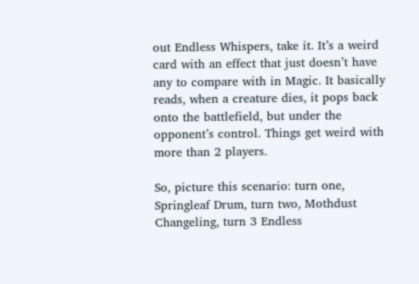out Endless Whispers, take it. It’s a weird card with an effect that just doesn’t have any to compare with in Magic. It basically reads, when a creature dies, it pops back onto the battlefield, but under the opponent’s control. Things get weird with more than 2 players.

So, picture this scenario: turn one, Springleaf Drum, turn two, Mothdust Changeling, turn 3 Endless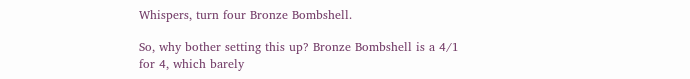Whispers, turn four Bronze Bombshell.

So, why bother setting this up? Bronze Bombshell is a 4/1 for 4, which barely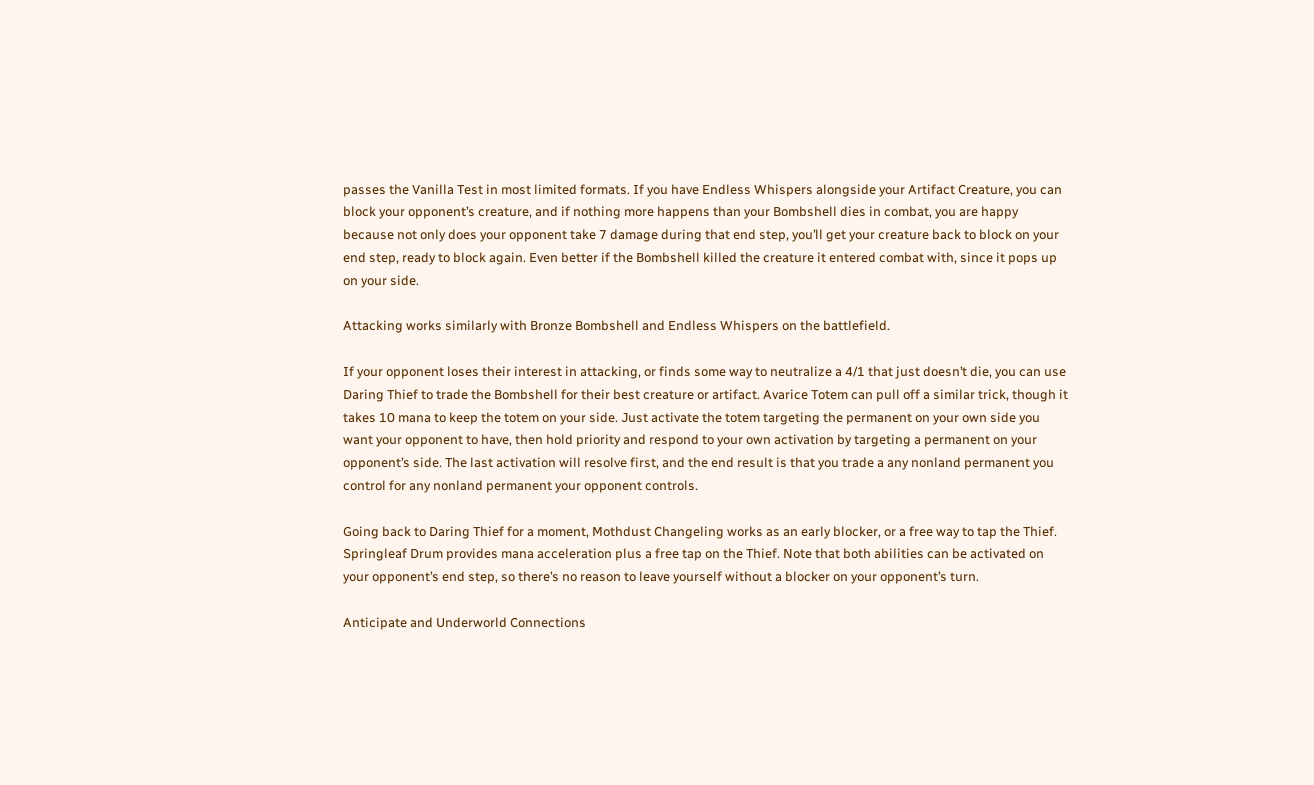passes the Vanilla Test in most limited formats. If you have Endless Whispers alongside your Artifact Creature, you can block your opponent’s creature, and if nothing more happens than your Bombshell dies in combat, you are happy because not only does your opponent take 7 damage during that end step, you’ll get your creature back to block on your end step, ready to block again. Even better if the Bombshell killed the creature it entered combat with, since it pops up on your side.

Attacking works similarly with Bronze Bombshell and Endless Whispers on the battlefield.

If your opponent loses their interest in attacking, or finds some way to neutralize a 4/1 that just doesn’t die, you can use Daring Thief to trade the Bombshell for their best creature or artifact. Avarice Totem can pull off a similar trick, though it takes 10 mana to keep the totem on your side. Just activate the totem targeting the permanent on your own side you want your opponent to have, then hold priority and respond to your own activation by targeting a permanent on your opponent’s side. The last activation will resolve first, and the end result is that you trade a any nonland permanent you control for any nonland permanent your opponent controls.

Going back to Daring Thief for a moment, Mothdust Changeling works as an early blocker, or a free way to tap the Thief. Springleaf Drum provides mana acceleration plus a free tap on the Thief. Note that both abilities can be activated on your opponent’s end step, so there’s no reason to leave yourself without a blocker on your opponent’s turn.

Anticipate and Underworld Connections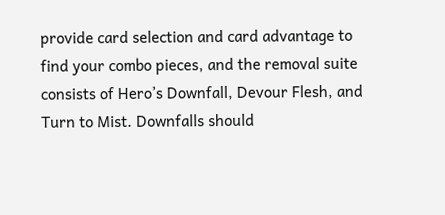provide card selection and card advantage to find your combo pieces, and the removal suite consists of Hero’s Downfall, Devour Flesh, and Turn to Mist. Downfalls should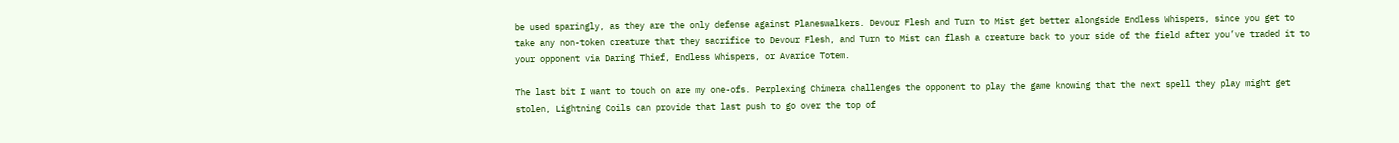be used sparingly, as they are the only defense against Planeswalkers. Devour Flesh and Turn to Mist get better alongside Endless Whispers, since you get to take any non-token creature that they sacrifice to Devour Flesh, and Turn to Mist can flash a creature back to your side of the field after you’ve traded it to your opponent via Daring Thief, Endless Whispers, or Avarice Totem.

The last bit I want to touch on are my one-ofs. Perplexing Chimera challenges the opponent to play the game knowing that the next spell they play might get stolen, Lightning Coils can provide that last push to go over the top of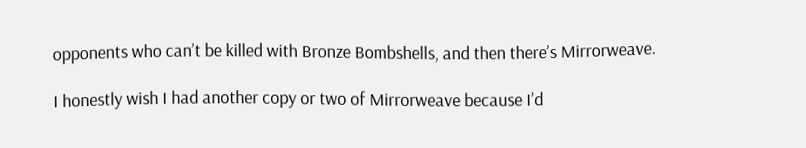opponents who can’t be killed with Bronze Bombshells, and then there’s Mirrorweave.

I honestly wish I had another copy or two of Mirrorweave because I’d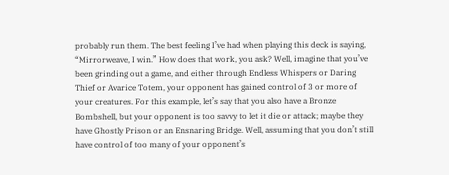probably run them. The best feeling I’ve had when playing this deck is saying, “Mirrorweave, I win.” How does that work, you ask? Well, imagine that you’ve been grinding out a game, and either through Endless Whispers or Daring Thief or Avarice Totem, your opponent has gained control of 3 or more of your creatures. For this example, let’s say that you also have a Bronze Bombshell, but your opponent is too savvy to let it die or attack; maybe they have Ghostly Prison or an Ensnaring Bridge. Well, assuming that you don’t still have control of too many of your opponent’s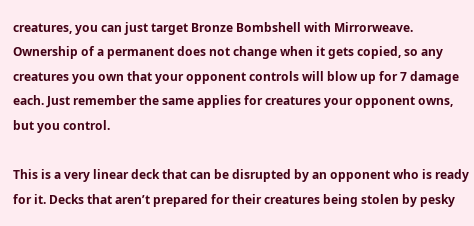creatures, you can just target Bronze Bombshell with Mirrorweave. Ownership of a permanent does not change when it gets copied, so any creatures you own that your opponent controls will blow up for 7 damage each. Just remember the same applies for creatures your opponent owns, but you control.

This is a very linear deck that can be disrupted by an opponent who is ready for it. Decks that aren’t prepared for their creatures being stolen by pesky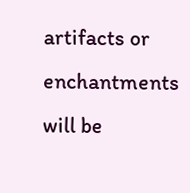artifacts or enchantments will be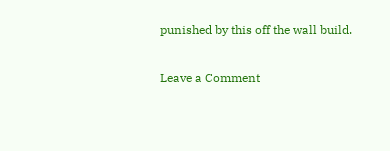punished by this off the wall build.

Leave a Comment